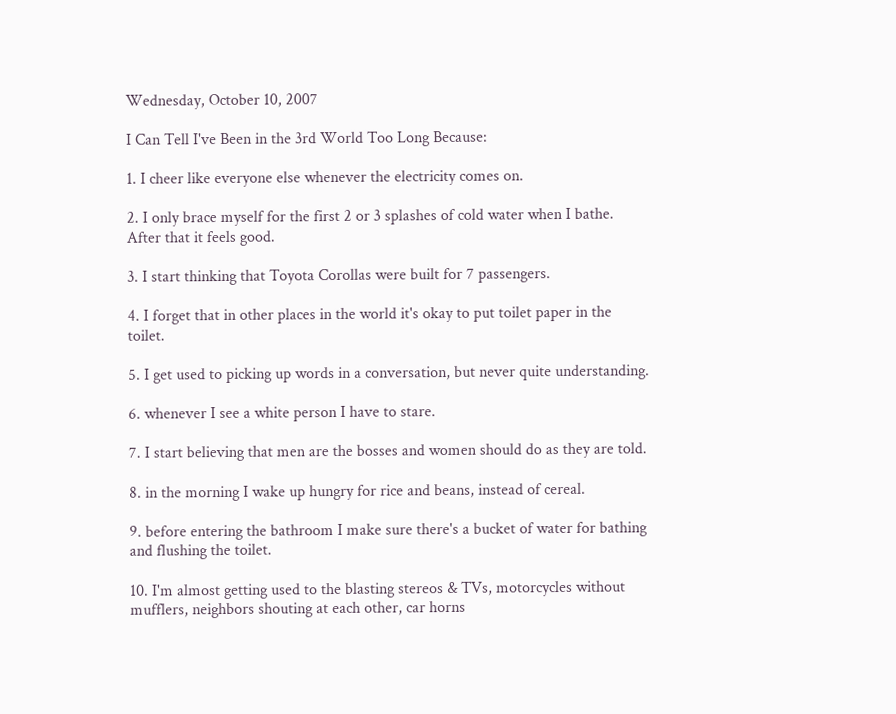Wednesday, October 10, 2007

I Can Tell I've Been in the 3rd World Too Long Because:

1. I cheer like everyone else whenever the electricity comes on.

2. I only brace myself for the first 2 or 3 splashes of cold water when I bathe. After that it feels good.

3. I start thinking that Toyota Corollas were built for 7 passengers.

4. I forget that in other places in the world it's okay to put toilet paper in the toilet.

5. I get used to picking up words in a conversation, but never quite understanding.

6. whenever I see a white person I have to stare.

7. I start believing that men are the bosses and women should do as they are told.

8. in the morning I wake up hungry for rice and beans, instead of cereal.

9. before entering the bathroom I make sure there's a bucket of water for bathing and flushing the toilet.

10. I'm almost getting used to the blasting stereos & TVs, motorcycles without mufflers, neighbors shouting at each other, car horns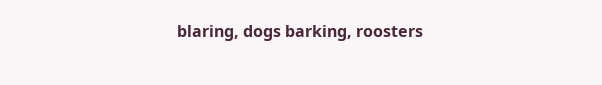blaring, dogs barking, roosters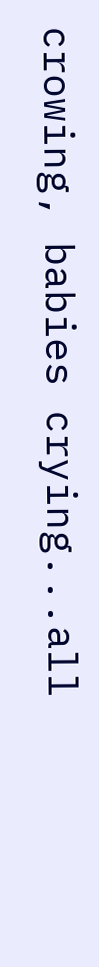crowing, babies crying...all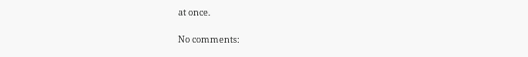at once.

No comments: